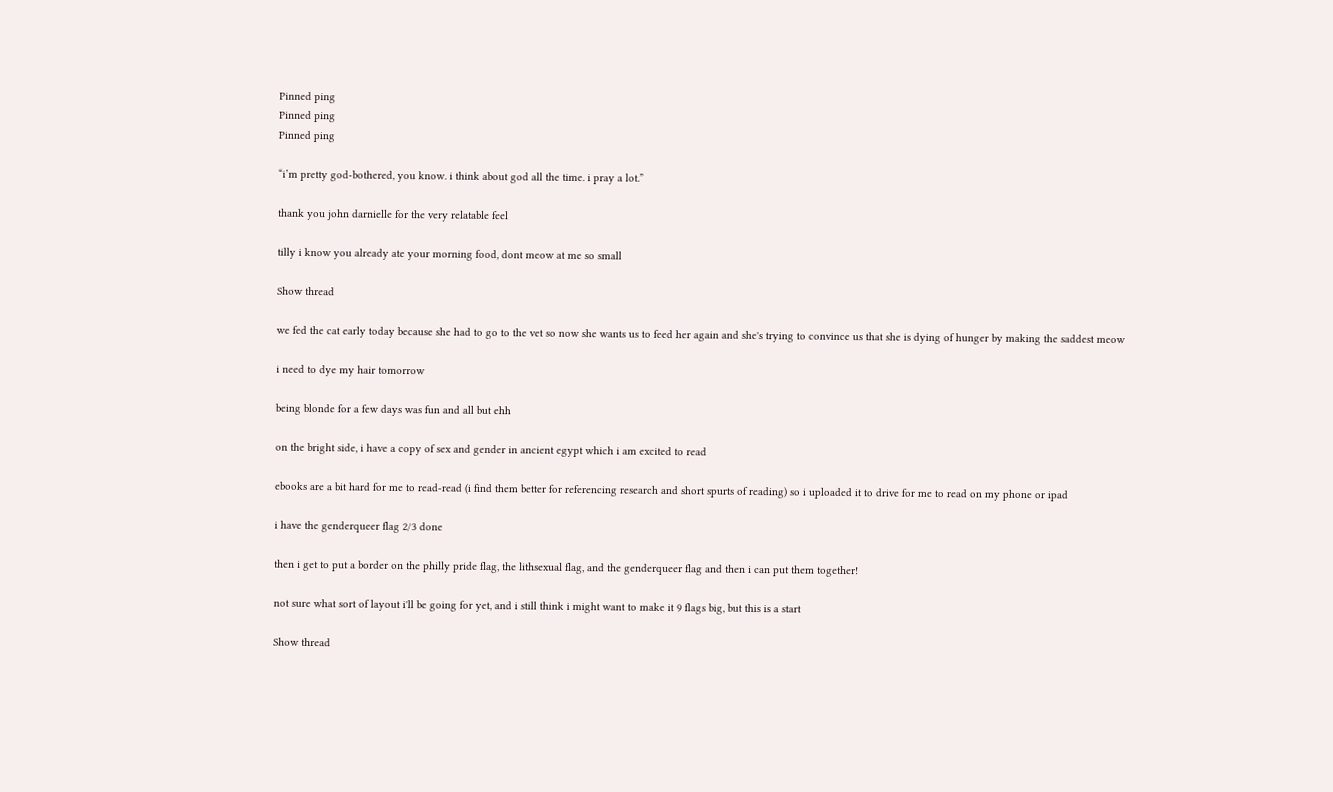Pinned ping
Pinned ping
Pinned ping

“i’m pretty god-bothered, you know. i think about god all the time. i pray a lot.”

thank you john darnielle for the very relatable feel

tilly i know you already ate your morning food, dont meow at me so small

Show thread

we fed the cat early today because she had to go to the vet so now she wants us to feed her again and she's trying to convince us that she is dying of hunger by making the saddest meow

i need to dye my hair tomorrow

being blonde for a few days was fun and all but ehh

on the bright side, i have a copy of sex and gender in ancient egypt which i am excited to read

ebooks are a bit hard for me to read-read (i find them better for referencing research and short spurts of reading) so i uploaded it to drive for me to read on my phone or ipad

i have the genderqueer flag 2/3 done

then i get to put a border on the philly pride flag, the lithsexual flag, and the genderqueer flag and then i can put them together!

not sure what sort of layout i'll be going for yet, and i still think i might want to make it 9 flags big, but this is a start

Show thread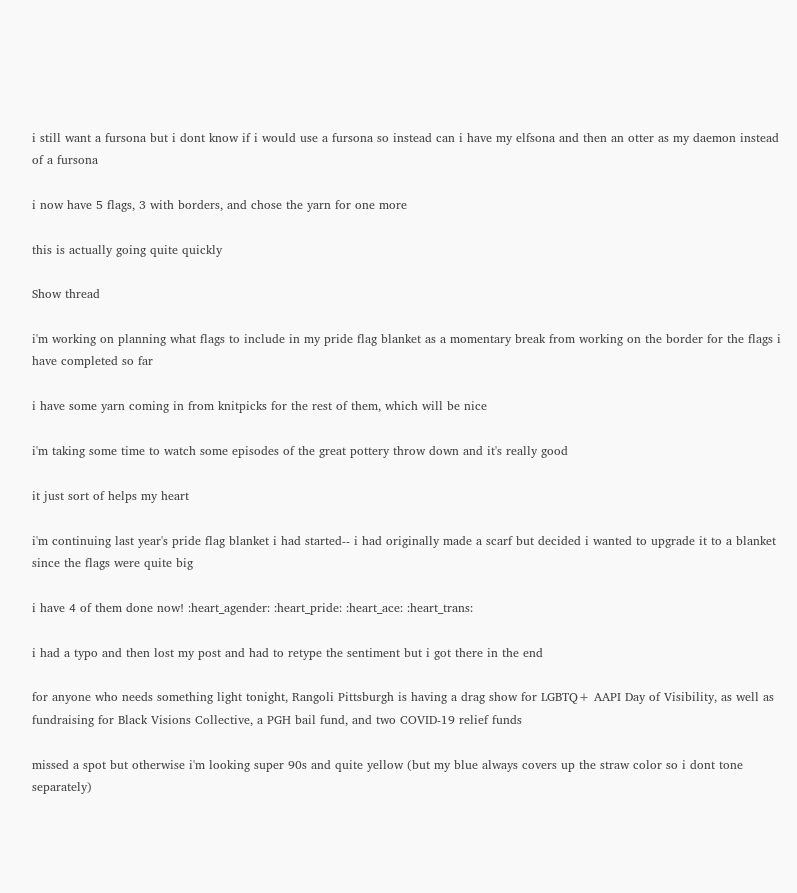i still want a fursona but i dont know if i would use a fursona so instead can i have my elfsona and then an otter as my daemon instead of a fursona

i now have 5 flags, 3 with borders, and chose the yarn for one more

this is actually going quite quickly

Show thread

i'm working on planning what flags to include in my pride flag blanket as a momentary break from working on the border for the flags i have completed so far

i have some yarn coming in from knitpicks for the rest of them, which will be nice

i'm taking some time to watch some episodes of the great pottery throw down and it's really good

it just sort of helps my heart

i'm continuing last year's pride flag blanket i had started-- i had originally made a scarf but decided i wanted to upgrade it to a blanket since the flags were quite big

i have 4 of them done now! :heart_agender: :heart_pride: :heart_ace: :heart_trans:

i had a typo and then lost my post and had to retype the sentiment but i got there in the end

for anyone who needs something light tonight, Rangoli Pittsburgh is having a drag show for LGBTQ+ AAPI Day of Visibility, as well as fundraising for Black Visions Collective, a PGH bail fund, and two COVID-19 relief funds

missed a spot but otherwise i'm looking super 90s and quite yellow (but my blue always covers up the straw color so i dont tone separately)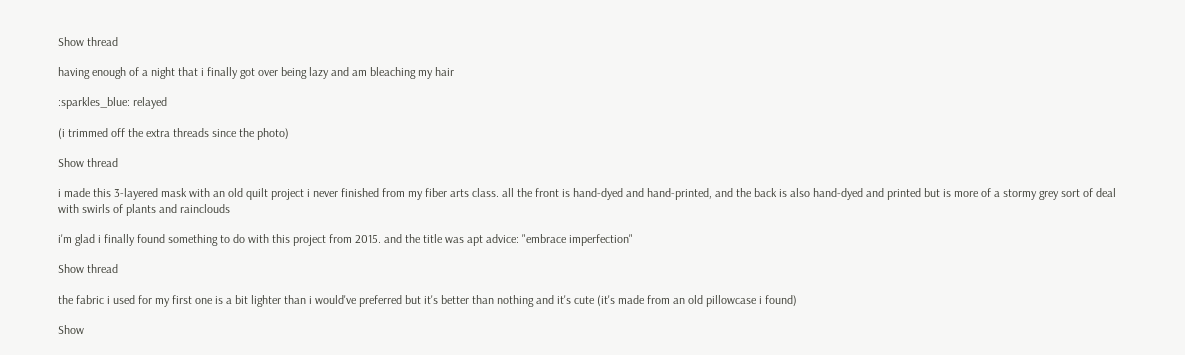Show thread

having enough of a night that i finally got over being lazy and am bleaching my hair

:sparkles_blue: relayed

(i trimmed off the extra threads since the photo)

Show thread

i made this 3-layered mask with an old quilt project i never finished from my fiber arts class. all the front is hand-dyed and hand-printed, and the back is also hand-dyed and printed but is more of a stormy grey sort of deal with swirls of plants and rainclouds

i'm glad i finally found something to do with this project from 2015. and the title was apt advice: "embrace imperfection"

Show thread

the fabric i used for my first one is a bit lighter than i would've preferred but it's better than nothing and it's cute (it's made from an old pillowcase i found)

Show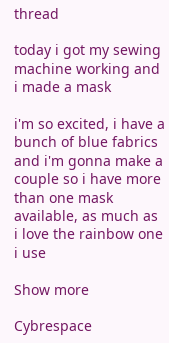thread

today i got my sewing machine working and i made a mask

i'm so excited, i have a bunch of blue fabrics and i'm gonna make a couple so i have more than one mask available, as much as i love the rainbow one i use

Show more

Cybrespace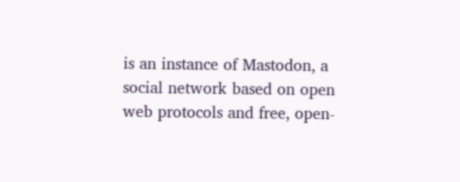is an instance of Mastodon, a social network based on open web protocols and free, open-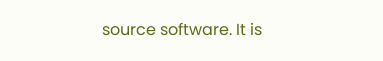source software. It is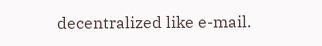decentralized like e-mail.